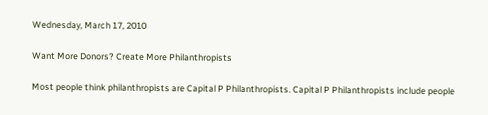Wednesday, March 17, 2010

Want More Donors? Create More Philanthropists

Most people think philanthropists are Capital P Philanthropists. Capital P Philanthropists include people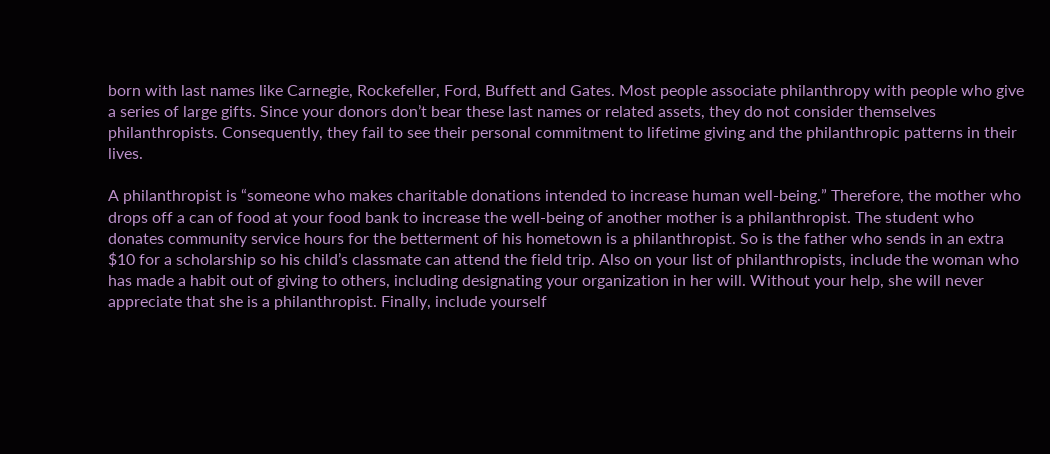born with last names like Carnegie, Rockefeller, Ford, Buffett and Gates. Most people associate philanthropy with people who give a series of large gifts. Since your donors don’t bear these last names or related assets, they do not consider themselves philanthropists. Consequently, they fail to see their personal commitment to lifetime giving and the philanthropic patterns in their lives.

A philanthropist is “someone who makes charitable donations intended to increase human well-being.” Therefore, the mother who drops off a can of food at your food bank to increase the well-being of another mother is a philanthropist. The student who donates community service hours for the betterment of his hometown is a philanthropist. So is the father who sends in an extra $10 for a scholarship so his child’s classmate can attend the field trip. Also on your list of philanthropists, include the woman who has made a habit out of giving to others, including designating your organization in her will. Without your help, she will never appreciate that she is a philanthropist. Finally, include yourself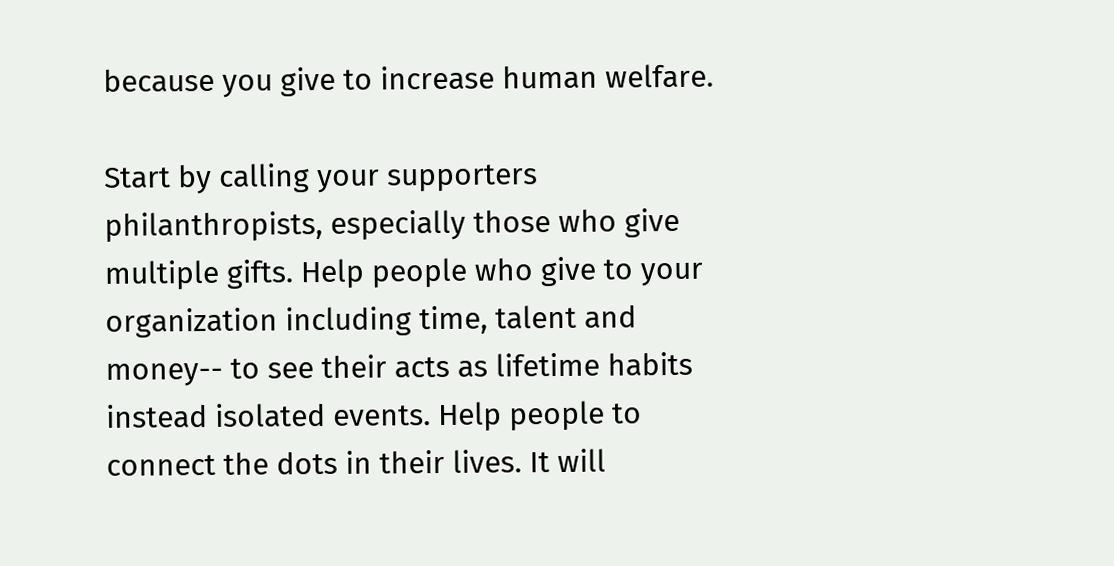because you give to increase human welfare.

Start by calling your supporters philanthropists, especially those who give multiple gifts. Help people who give to your organization including time, talent and money-- to see their acts as lifetime habits instead isolated events. Help people to connect the dots in their lives. It will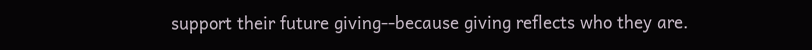support their future giving--because giving reflects who they are.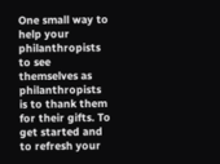One small way to help your philanthropists to see themselves as philanthropists is to thank them for their gifts. To get started and to refresh your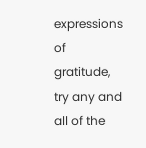expressions of gratitude, try any and all of the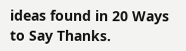ideas found in 20 Ways to Say Thanks.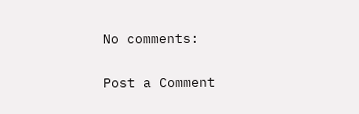No comments:

Post a Comment